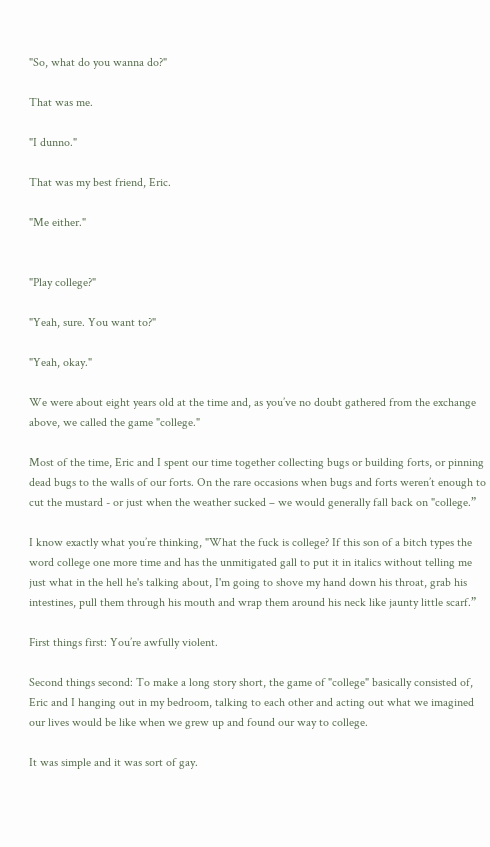"So, what do you wanna do?"

That was me.

"I dunno."

That was my best friend, Eric.

"Me either."


"Play college?"

"Yeah, sure. You want to?"

"Yeah, okay."

We were about eight years old at the time and, as you’ve no doubt gathered from the exchange above, we called the game "college."

Most of the time, Eric and I spent our time together collecting bugs or building forts, or pinning dead bugs to the walls of our forts. On the rare occasions when bugs and forts weren’t enough to cut the mustard - or just when the weather sucked – we would generally fall back on "college.”

I know exactly what you’re thinking, "What the fuck is college? If this son of a bitch types the word college one more time and has the unmitigated gall to put it in italics without telling me just what in the hell he's talking about, I'm going to shove my hand down his throat, grab his intestines, pull them through his mouth and wrap them around his neck like jaunty little scarf.”

First things first: You’re awfully violent.

Second things second: To make a long story short, the game of "college" basically consisted of, Eric and I hanging out in my bedroom, talking to each other and acting out what we imagined our lives would be like when we grew up and found our way to college.

It was simple and it was sort of gay.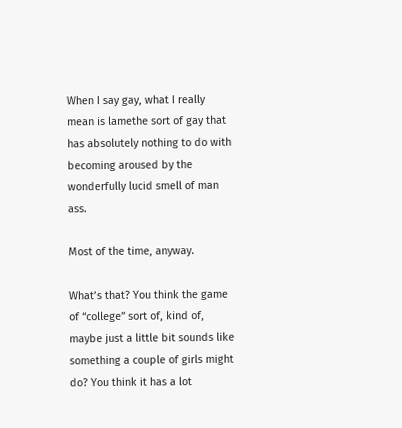When I say gay, what I really mean is lamethe sort of gay that has absolutely nothing to do with becoming aroused by the wonderfully lucid smell of man ass.

Most of the time, anyway.

What’s that? You think the game of “college” sort of, kind of, maybe just a little bit sounds like something a couple of girls might do? You think it has a lot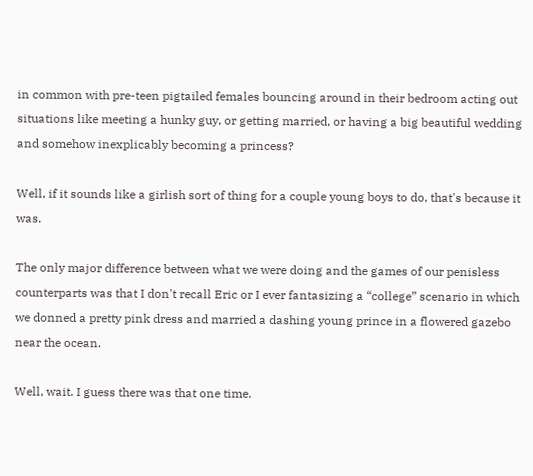in common with pre-teen pigtailed females bouncing around in their bedroom acting out situations like meeting a hunky guy, or getting married, or having a big beautiful wedding and somehow inexplicably becoming a princess?

Well, if it sounds like a girlish sort of thing for a couple young boys to do, that's because it was.

The only major difference between what we were doing and the games of our penisless counterparts was that I don't recall Eric or I ever fantasizing a “college” scenario in which we donned a pretty pink dress and married a dashing young prince in a flowered gazebo near the ocean.

Well, wait. I guess there was that one time.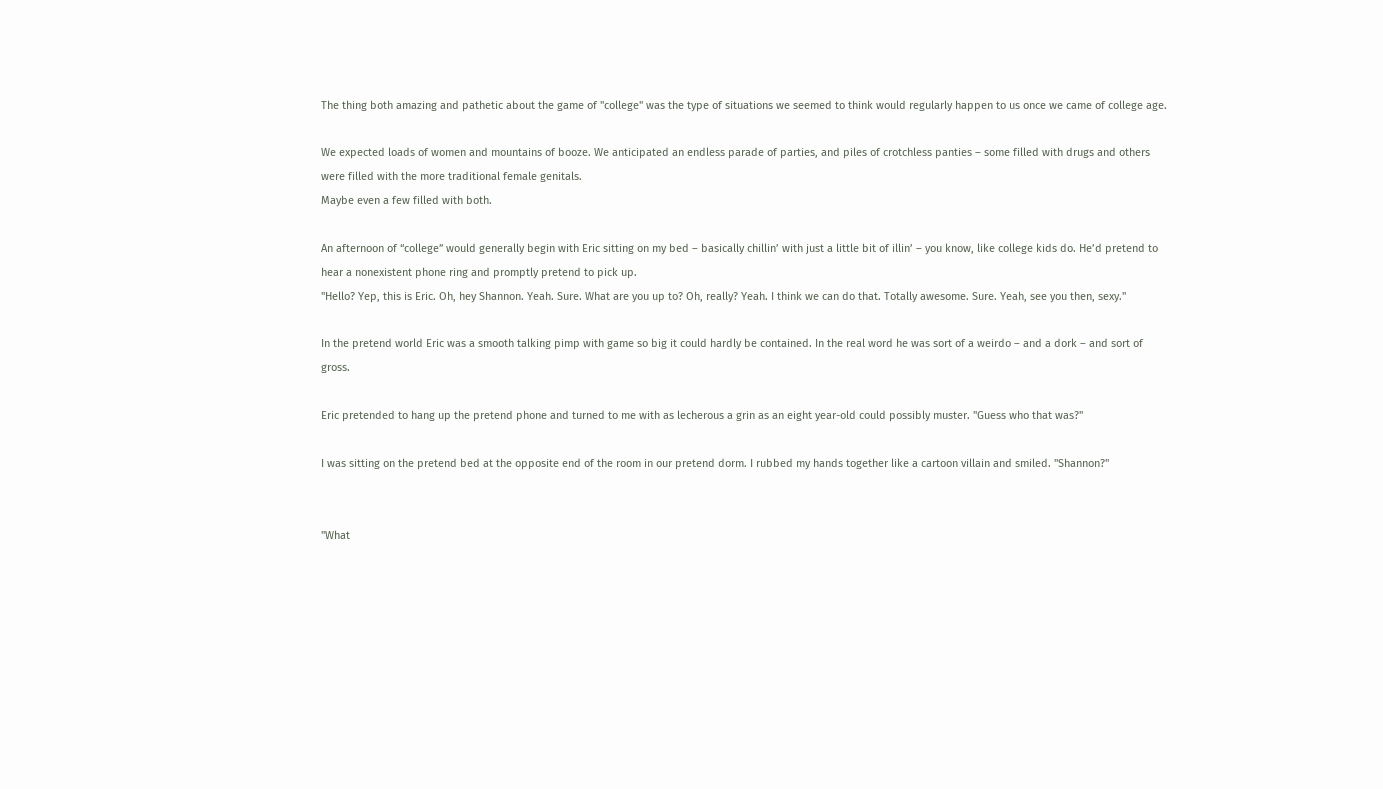The thing both amazing and pathetic about the game of "college" was the type of situations we seemed to think would regularly happen to us once we came of college age.

We expected loads of women and mountains of booze. We anticipated an endless parade of parties, and piles of crotchless panties – some filled with drugs and others were filled with the more traditional female genitals.
Maybe even a few filled with both.

An afternoon of “college” would generally begin with Eric sitting on my bed – basically chillin’ with just a little bit of illin’ – you know, like college kids do. He’d pretend to hear a nonexistent phone ring and promptly pretend to pick up.
"Hello? Yep, this is Eric. Oh, hey Shannon. Yeah. Sure. What are you up to? Oh, really? Yeah. I think we can do that. Totally awesome. Sure. Yeah, see you then, sexy."

In the pretend world Eric was a smooth talking pimp with game so big it could hardly be contained. In the real word he was sort of a weirdo – and a dork – and sort of gross.

Eric pretended to hang up the pretend phone and turned to me with as lecherous a grin as an eight year-old could possibly muster. "Guess who that was?"

I was sitting on the pretend bed at the opposite end of the room in our pretend dorm. I rubbed my hands together like a cartoon villain and smiled. "Shannon?"


"What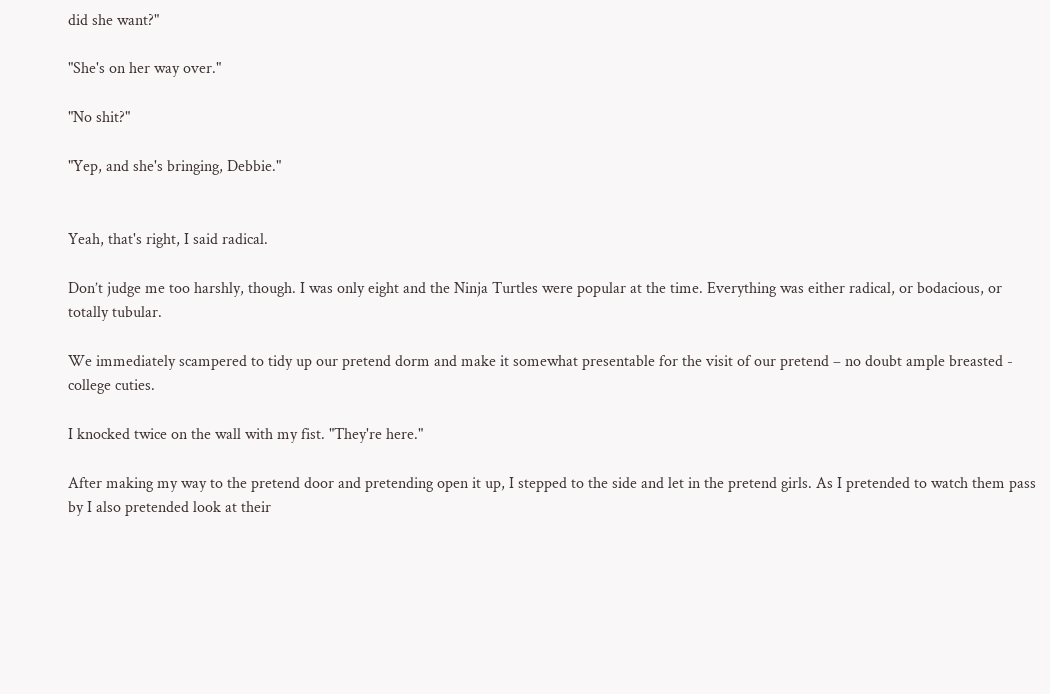did she want?"

"She's on her way over."

"No shit?"

"Yep, and she's bringing, Debbie."


Yeah, that's right, I said radical.

Don’t judge me too harshly, though. I was only eight and the Ninja Turtles were popular at the time. Everything was either radical, or bodacious, or totally tubular.

We immediately scampered to tidy up our pretend dorm and make it somewhat presentable for the visit of our pretend – no doubt ample breasted - college cuties.

I knocked twice on the wall with my fist. "They're here."

After making my way to the pretend door and pretending open it up, I stepped to the side and let in the pretend girls. As I pretended to watch them pass by I also pretended look at their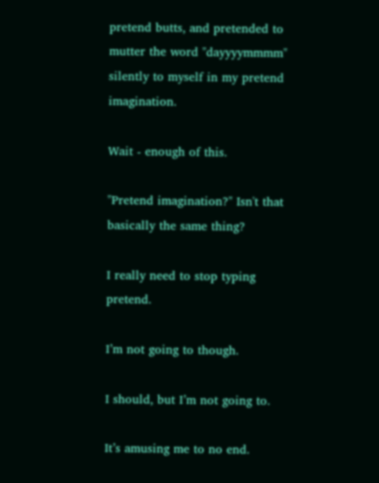pretend butts, and pretended to mutter the word "dayyyymmmm" silently to myself in my pretend imagination.

Wait - enough of this.

"Pretend imagination?" Isn't that basically the same thing?

I really need to stop typing pretend.

I’m not going to though.

I should, but I’m not going to.

It’s amusing me to no end.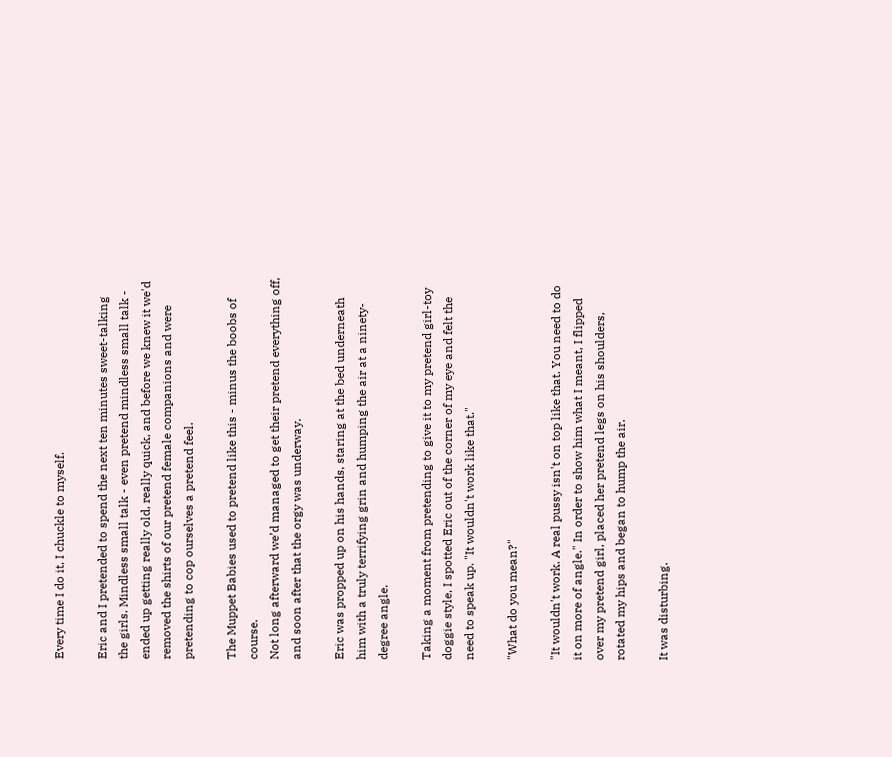Every time I do it, I chuckle to myself.

Eric and I pretended to spend the next ten minutes sweet-talking the girls. Mindless small talk - even pretend mindless small talk - ended up getting really old, really quick, and before we knew it we'd removed the shirts of our pretend female companions and were pretending to cop ourselves a pretend feel.

The Muppet Babies used to pretend like this - minus the boobs of course.
Not long afterward we’d managed to get their pretend everything off, and soon after that the orgy was underway.

Eric was propped up on his hands, staring at the bed underneath him with a truly terrifying grin and humping the air at a ninety-degree angle.

Taking a moment from pretending to give it to my pretend girl-toy doggie style, I spotted Eric out of the corner of my eye and felt the need to speak up. "It wouldn't work like that."

"What do you mean?"

"It wouldn't work. A real pussy isn't on top like that. You need to do it on more of angle." In order to show him what I meant, I flipped over my pretend girl, placed her pretend legs on his shoulders, rotated my hips and began to hump the air.

It was disturbing.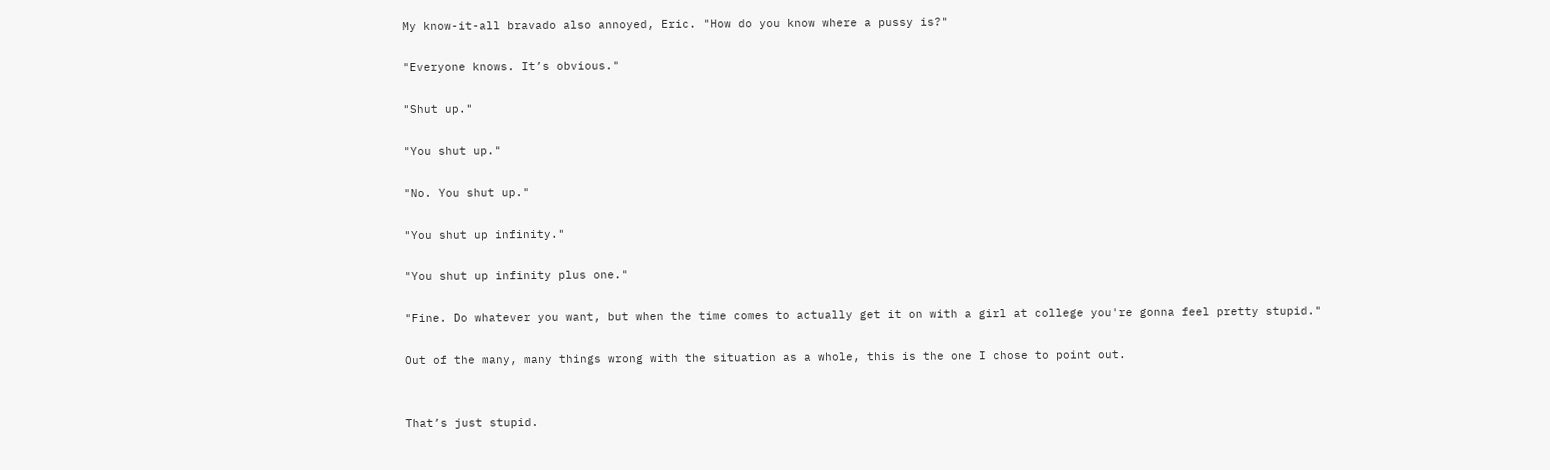My know-it-all bravado also annoyed, Eric. "How do you know where a pussy is?"

"Everyone knows. It’s obvious."

"Shut up."

"You shut up."

"No. You shut up."

"You shut up infinity."

"You shut up infinity plus one."

"Fine. Do whatever you want, but when the time comes to actually get it on with a girl at college you're gonna feel pretty stupid."

Out of the many, many things wrong with the situation as a whole, this is the one I chose to point out.


That’s just stupid.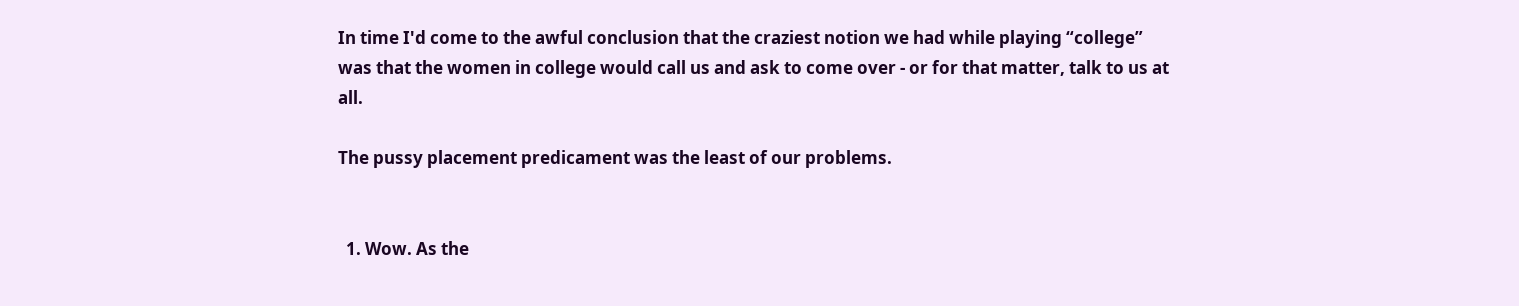In time I'd come to the awful conclusion that the craziest notion we had while playing “college” was that the women in college would call us and ask to come over - or for that matter, talk to us at all.

The pussy placement predicament was the least of our problems.


  1. Wow. As the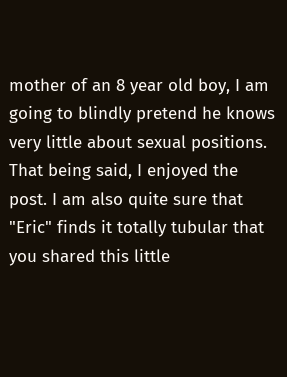mother of an 8 year old boy, I am going to blindly pretend he knows very little about sexual positions. That being said, I enjoyed the post. I am also quite sure that "Eric" finds it totally tubular that you shared this little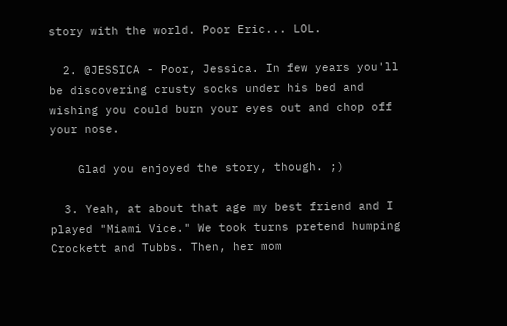story with the world. Poor Eric... LOL.

  2. @JESSICA - Poor, Jessica. In few years you'll be discovering crusty socks under his bed and wishing you could burn your eyes out and chop off your nose.

    Glad you enjoyed the story, though. ;)

  3. Yeah, at about that age my best friend and I played "Miami Vice." We took turns pretend humping Crockett and Tubbs. Then, her mom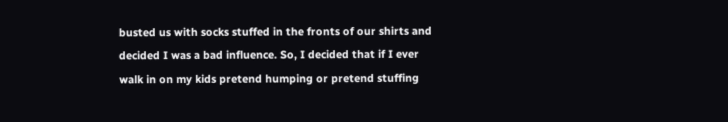busted us with socks stuffed in the fronts of our shirts and decided I was a bad influence. So, I decided that if I ever walk in on my kids pretend humping or pretend stuffing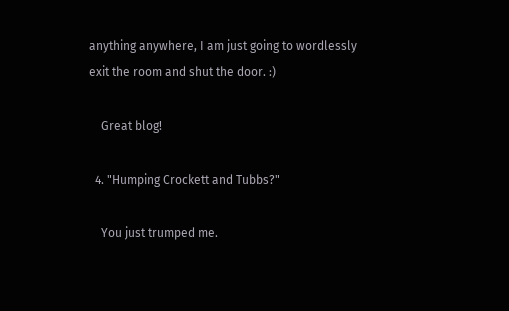anything anywhere, I am just going to wordlessly exit the room and shut the door. :)

    Great blog!

  4. "Humping Crockett and Tubbs?"

    You just trumped me.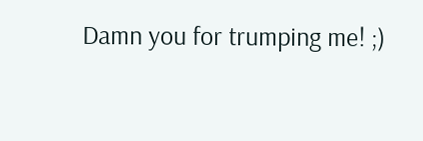Damn you for trumping me! ;)